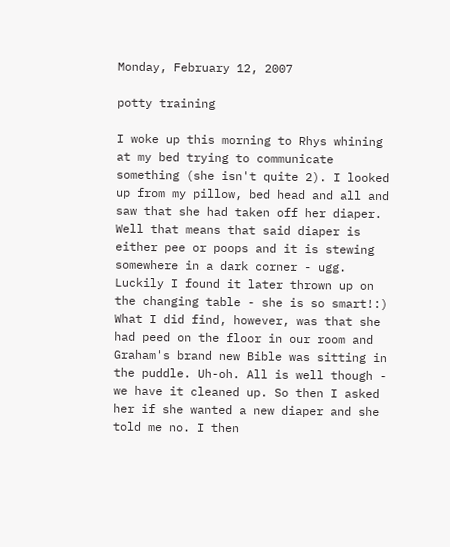Monday, February 12, 2007

potty training

I woke up this morning to Rhys whining at my bed trying to communicate something (she isn't quite 2). I looked up from my pillow, bed head and all and saw that she had taken off her diaper. Well that means that said diaper is either pee or poops and it is stewing somewhere in a dark corner - ugg. Luckily I found it later thrown up on the changing table - she is so smart!:) What I did find, however, was that she had peed on the floor in our room and Graham's brand new Bible was sitting in the puddle. Uh-oh. All is well though - we have it cleaned up. So then I asked her if she wanted a new diaper and she told me no. I then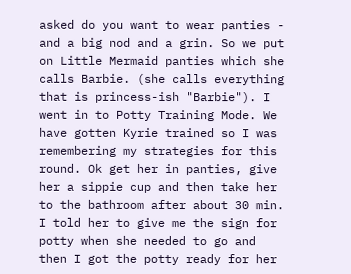asked do you want to wear panties - and a big nod and a grin. So we put on Little Mermaid panties which she calls Barbie. (she calls everything that is princess-ish "Barbie"). I went in to Potty Training Mode. We have gotten Kyrie trained so I was remembering my strategies for this round. Ok get her in panties, give her a sippie cup and then take her to the bathroom after about 30 min. I told her to give me the sign for potty when she needed to go and then I got the potty ready for her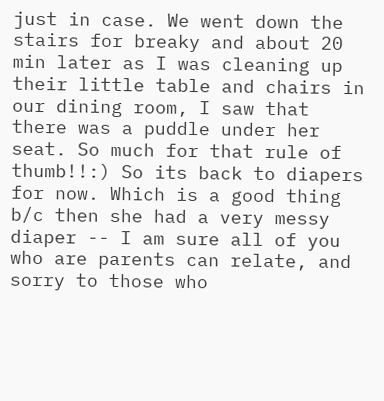just in case. We went down the stairs for breaky and about 20 min later as I was cleaning up their little table and chairs in our dining room, I saw that there was a puddle under her seat. So much for that rule of thumb!!:) So its back to diapers for now. Which is a good thing b/c then she had a very messy diaper -- I am sure all of you who are parents can relate, and sorry to those who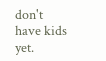don't have kids yet.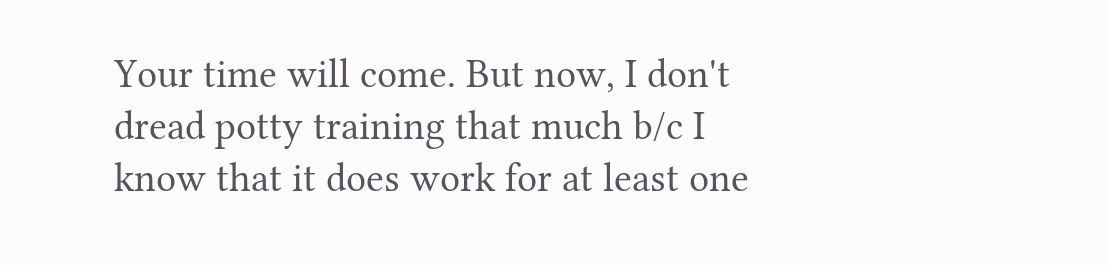Your time will come. But now, I don't dread potty training that much b/c I know that it does work for at least one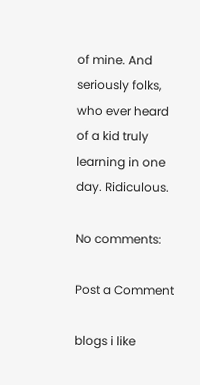of mine. And seriously folks, who ever heard of a kid truly learning in one day. Ridiculous.

No comments:

Post a Comment

blogs i like